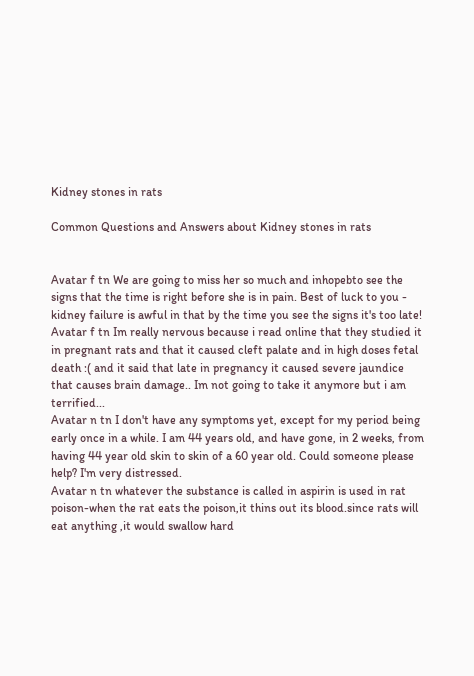Kidney stones in rats

Common Questions and Answers about Kidney stones in rats


Avatar f tn We are going to miss her so much and inhopebto see the signs that the time is right before she is in pain. Best of luck to you - kidney failure is awful in that by the time you see the signs it's too late!
Avatar f tn Im really nervous because i read online that they studied it in pregnant rats and that it caused cleft palate and in high doses fetal death :( and it said that late in pregnancy it caused severe jaundice that causes brain damage.. Im not going to take it anymore but i am terrified...
Avatar n tn I don't have any symptoms yet, except for my period being early once in a while. I am 44 years old, and have gone, in 2 weeks, from having 44 year old skin to skin of a 60 year old. Could someone please help? I'm very distressed.
Avatar n tn whatever the substance is called in aspirin is used in rat poison-when the rat eats the poison,it thins out its blood.since rats will eat anything ,it would swallow hard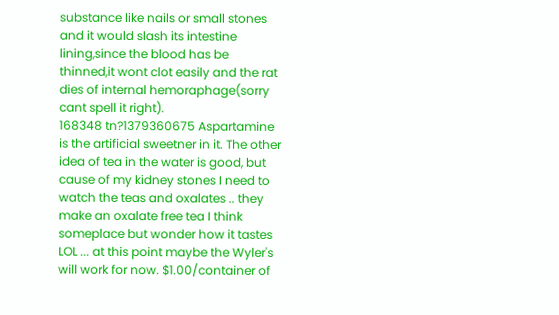substance like nails or small stones and it would slash its intestine lining,since the blood has be thinned,it wont clot easily and the rat dies of internal hemoraphage(sorry cant spell it right).
168348 tn?1379360675 Aspartamine is the artificial sweetner in it. The other idea of tea in the water is good, but cause of my kidney stones I need to watch the teas and oxalates .. they make an oxalate free tea I think someplace but wonder how it tastes LOL ... at this point maybe the Wyler's will work for now. $1.00/container of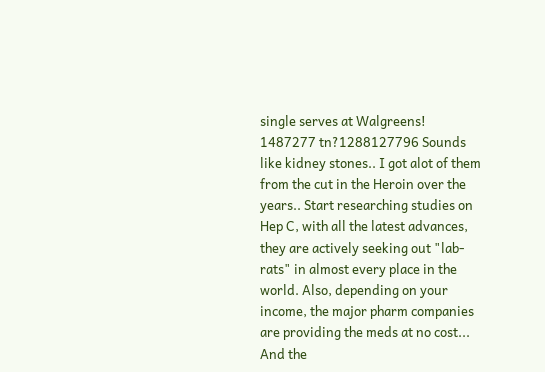single serves at Walgreens!
1487277 tn?1288127796 Sounds like kidney stones.. I got alot of them from the cut in the Heroin over the years.. Start researching studies on Hep C, with all the latest advances, they are actively seeking out "lab-rats" in almost every place in the world. Also, depending on your income, the major pharm companies are providing the meds at no cost... And the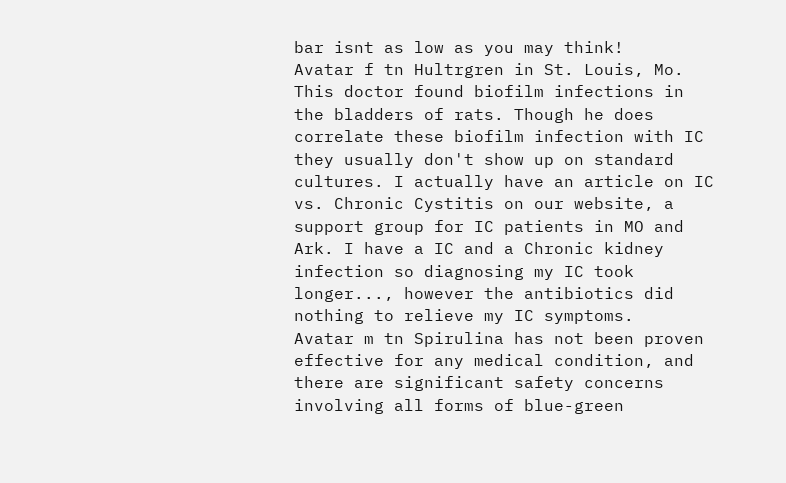bar isnt as low as you may think!
Avatar f tn Hultrgren in St. Louis, Mo. This doctor found biofilm infections in the bladders of rats. Though he does correlate these biofilm infection with IC they usually don't show up on standard cultures. I actually have an article on IC vs. Chronic Cystitis on our website, a support group for IC patients in MO and Ark. I have a IC and a Chronic kidney infection so diagnosing my IC took longer..., however the antibiotics did nothing to relieve my IC symptoms.
Avatar m tn Spirulina has not been proven effective for any medical condition, and there are significant safety concerns involving all forms of blue-green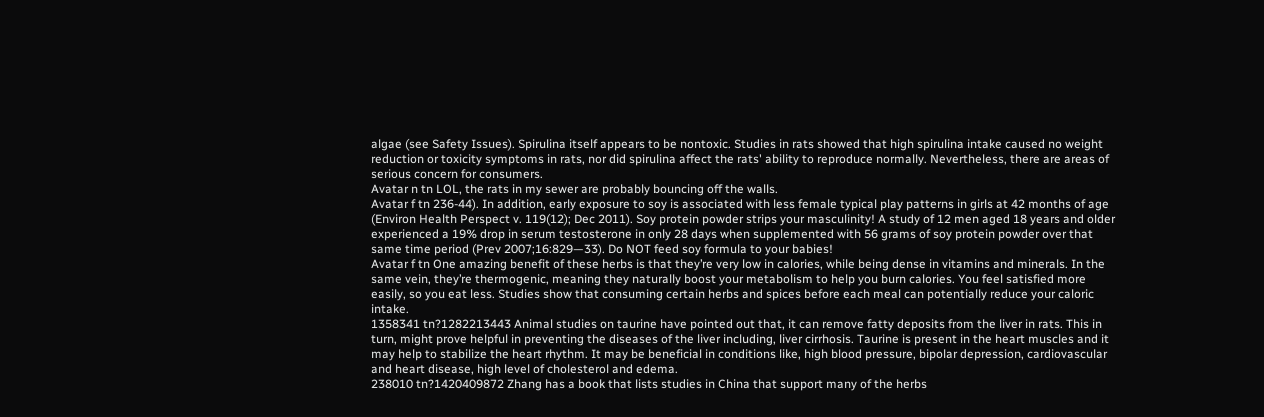algae (see Safety Issues). Spirulina itself appears to be nontoxic. Studies in rats showed that high spirulina intake caused no weight reduction or toxicity symptoms in rats, nor did spirulina affect the rats' ability to reproduce normally. Nevertheless, there are areas of serious concern for consumers.
Avatar n tn LOL, the rats in my sewer are probably bouncing off the walls.
Avatar f tn 236-44). In addition, early exposure to soy is associated with less female typical play patterns in girls at 42 months of age (Environ Health Perspect v. 119(12); Dec 2011). Soy protein powder strips your masculinity! A study of 12 men aged 18 years and older experienced a 19% drop in serum testosterone in only 28 days when supplemented with 56 grams of soy protein powder over that same time period (Prev 2007;16:829—33). Do NOT feed soy formula to your babies!
Avatar f tn One amazing benefit of these herbs is that they’re very low in calories, while being dense in vitamins and minerals. In the same vein, they’re thermogenic, meaning they naturally boost your metabolism to help you burn calories. You feel satisfied more easily, so you eat less. Studies show that consuming certain herbs and spices before each meal can potentially reduce your caloric intake.
1358341 tn?1282213443 Animal studies on taurine have pointed out that, it can remove fatty deposits from the liver in rats. This in turn, might prove helpful in preventing the diseases of the liver including, liver cirrhosis. Taurine is present in the heart muscles and it may help to stabilize the heart rhythm. It may be beneficial in conditions like, high blood pressure, bipolar depression, cardiovascular and heart disease, high level of cholesterol and edema.
238010 tn?1420409872 Zhang has a book that lists studies in China that support many of the herbs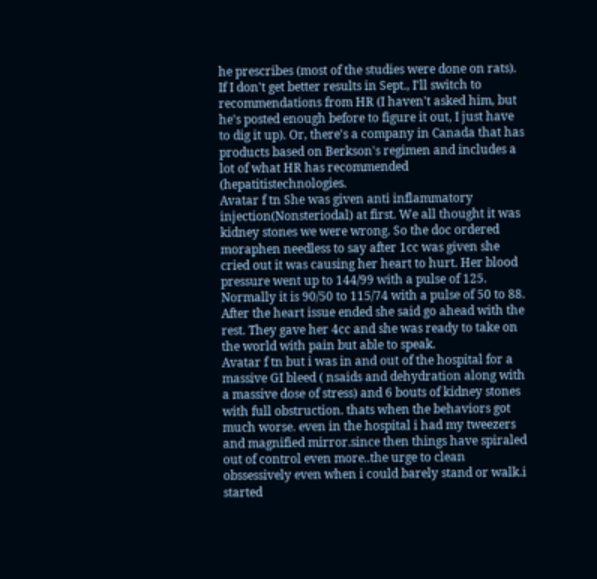he prescribes (most of the studies were done on rats). If I don't get better results in Sept., I'll switch to recommendations from HR (I haven't asked him, but he's posted enough before to figure it out, I just have to dig it up). Or, there's a company in Canada that has products based on Berkson's regimen and includes a lot of what HR has recommended (hepatitistechnologies.
Avatar f tn She was given anti inflammatory injection(Nonsteriodal) at first. We all thought it was kidney stones we were wrong. So the doc ordered moraphen needless to say after 1cc was given she cried out it was causing her heart to hurt. Her blood pressure went up to 144/99 with a pulse of 125. Normally it is 90/50 to 115/74 with a pulse of 50 to 88. After the heart issue ended she said go ahead with the rest. They gave her 4cc and she was ready to take on the world with pain but able to speak.
Avatar f tn but i was in and out of the hospital for a massive GI bleed ( nsaids and dehydration along with a massive dose of stress) and 6 bouts of kidney stones with full obstruction. thats when the behaviors got much worse. even in the hospital i had my tweezers and magnified mirror.since then things have spiraled out of control even more..the urge to clean obssessively even when i could barely stand or walk.i started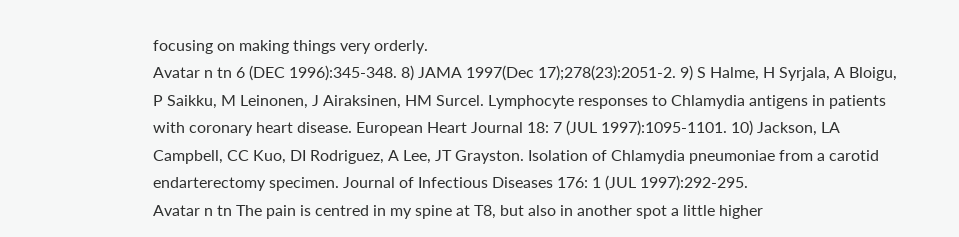focusing on making things very orderly.
Avatar n tn 6 (DEC 1996):345-348. 8) JAMA 1997(Dec 17);278(23):2051-2. 9) S Halme, H Syrjala, A Bloigu, P Saikku, M Leinonen, J Airaksinen, HM Surcel. Lymphocyte responses to Chlamydia antigens in patients with coronary heart disease. European Heart Journal 18: 7 (JUL 1997):1095-1101. 10) Jackson, LA Campbell, CC Kuo, DI Rodriguez, A Lee, JT Grayston. Isolation of Chlamydia pneumoniae from a carotid endarterectomy specimen. Journal of Infectious Diseases 176: 1 (JUL 1997):292-295.
Avatar n tn The pain is centred in my spine at T8, but also in another spot a little higher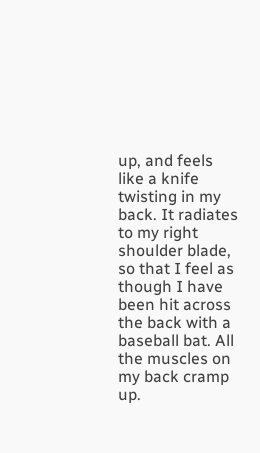up, and feels like a knife twisting in my back. It radiates to my right shoulder blade, so that I feel as though I have been hit across the back with a baseball bat. All the muscles on my back cramp up.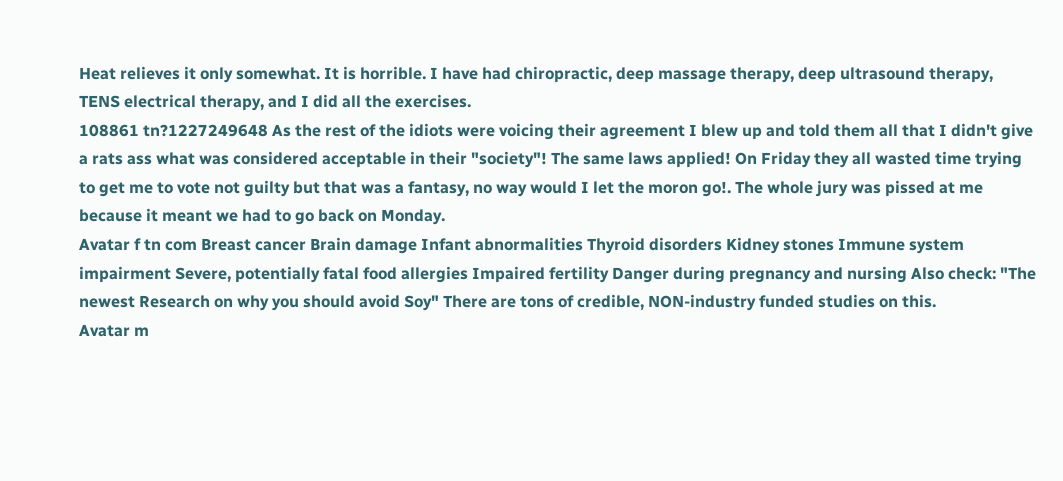Heat relieves it only somewhat. It is horrible. I have had chiropractic, deep massage therapy, deep ultrasound therapy, TENS electrical therapy, and I did all the exercises.
108861 tn?1227249648 As the rest of the idiots were voicing their agreement I blew up and told them all that I didn't give a rats ass what was considered acceptable in their "society"! The same laws applied! On Friday they all wasted time trying to get me to vote not guilty but that was a fantasy, no way would I let the moron go!. The whole jury was pissed at me because it meant we had to go back on Monday.
Avatar f tn com Breast cancer Brain damage Infant abnormalities Thyroid disorders Kidney stones Immune system impairment Severe, potentially fatal food allergies Impaired fertility Danger during pregnancy and nursing Also check: "The newest Research on why you should avoid Soy" There are tons of credible, NON-industry funded studies on this.
Avatar m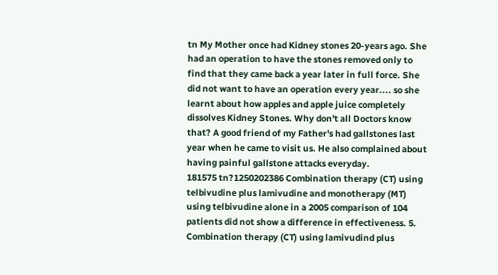tn My Mother once had Kidney stones 20-years ago. She had an operation to have the stones removed only to find that they came back a year later in full force. She did not want to have an operation every year.... so she learnt about how apples and apple juice completely dissolves Kidney Stones. Why don't all Doctors know that? A good friend of my Father's had gallstones last year when he came to visit us. He also complained about having painful gallstone attacks everyday.
181575 tn?1250202386 Combination therapy (CT) using telbivudine plus lamivudine and monotherapy (MT) using telbivudine alone in a 2005 comparison of 104 patients did not show a difference in effectiveness. 5. Combination therapy (CT) using lamivudind plus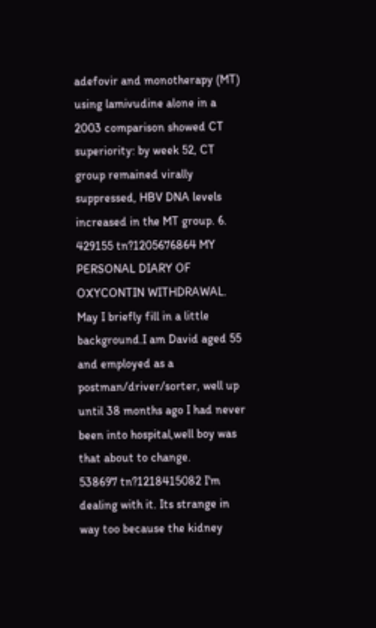adefovir and monotherapy (MT) using lamivudine alone in a 2003 comparison showed CT superiority: by week 52, CT group remained virally suppressed, HBV DNA levels increased in the MT group. 6.
429155 tn?1205676864 MY PERSONAL DIARY OF OXYCONTIN WITHDRAWAL. May I briefly fill in a little background.I am David aged 55 and employed as a postman/driver/sorter, well up until 38 months ago I had never been into hospital,well boy was that about to change.
538697 tn?1218415082 I'm dealing with it. Its strange in way too because the kidney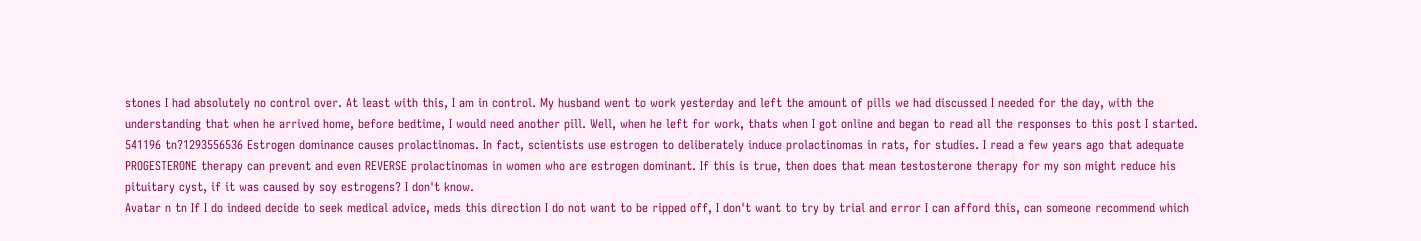stones I had absolutely no control over. At least with this, I am in control. My husband went to work yesterday and left the amount of pills we had discussed I needed for the day, with the understanding that when he arrived home, before bedtime, I would need another pill. Well, when he left for work, thats when I got online and began to read all the responses to this post I started.
541196 tn?1293556536 Estrogen dominance causes prolactinomas. In fact, scientists use estrogen to deliberately induce prolactinomas in rats, for studies. I read a few years ago that adequate PROGESTERONE therapy can prevent and even REVERSE prolactinomas in women who are estrogen dominant. If this is true, then does that mean testosterone therapy for my son might reduce his pituitary cyst, if it was caused by soy estrogens? I don't know.
Avatar n tn If I do indeed decide to seek medical advice, meds this direction I do not want to be ripped off, I don't want to try by trial and error I can afford this, can someone recommend which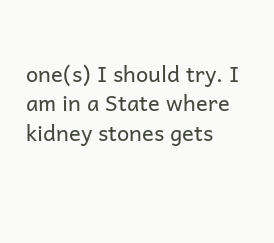one(s) I should try. I am in a State where kidney stones gets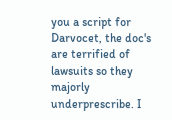you a script for Darvocet, the doc's are terrified of lawsuits so they majorly underprescribe. I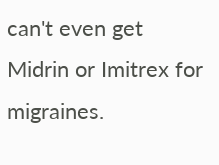can't even get Midrin or Imitrex for migraines.